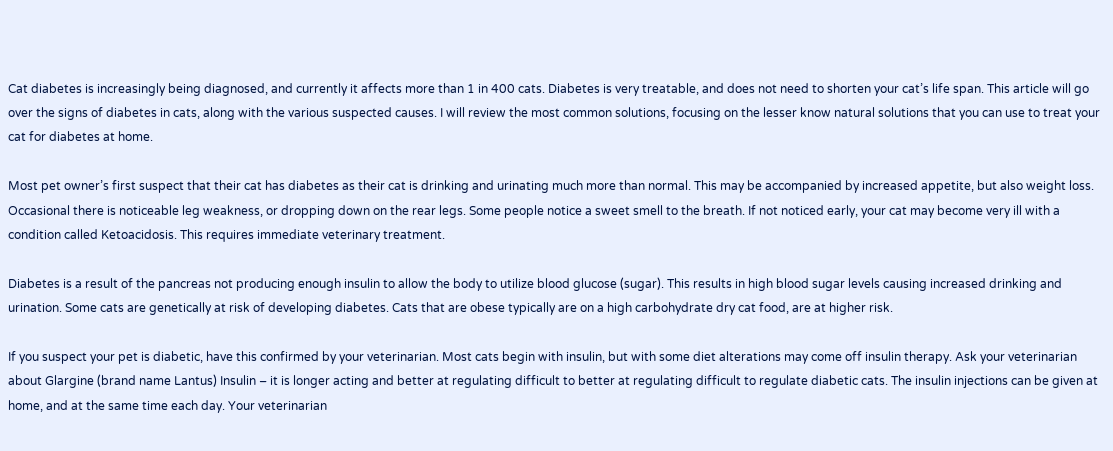Cat diabetes is increasingly being diagnosed, and currently it affects more than 1 in 400 cats. Diabetes is very treatable, and does not need to shorten your cat’s life span. This article will go over the signs of diabetes in cats, along with the various suspected causes. I will review the most common solutions, focusing on the lesser know natural solutions that you can use to treat your cat for diabetes at home.

Most pet owner’s first suspect that their cat has diabetes as their cat is drinking and urinating much more than normal. This may be accompanied by increased appetite, but also weight loss. Occasional there is noticeable leg weakness, or dropping down on the rear legs. Some people notice a sweet smell to the breath. If not noticed early, your cat may become very ill with a condition called Ketoacidosis. This requires immediate veterinary treatment.

Diabetes is a result of the pancreas not producing enough insulin to allow the body to utilize blood glucose (sugar). This results in high blood sugar levels causing increased drinking and urination. Some cats are genetically at risk of developing diabetes. Cats that are obese typically are on a high carbohydrate dry cat food, are at higher risk.

If you suspect your pet is diabetic, have this confirmed by your veterinarian. Most cats begin with insulin, but with some diet alterations may come off insulin therapy. Ask your veterinarian about Glargine (brand name Lantus) Insulin – it is longer acting and better at regulating difficult to better at regulating difficult to regulate diabetic cats. The insulin injections can be given at home, and at the same time each day. Your veterinarian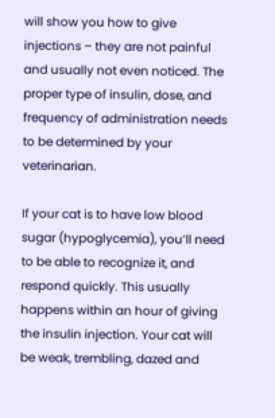will show you how to give injections – they are not painful and usually not even noticed. The proper type of insulin, dose, and frequency of administration needs to be determined by your veterinarian.

If your cat is to have low blood sugar (hypoglycemia), you’ll need to be able to recognize it, and respond quickly. This usually happens within an hour of giving the insulin injection. Your cat will be weak, trembling, dazed and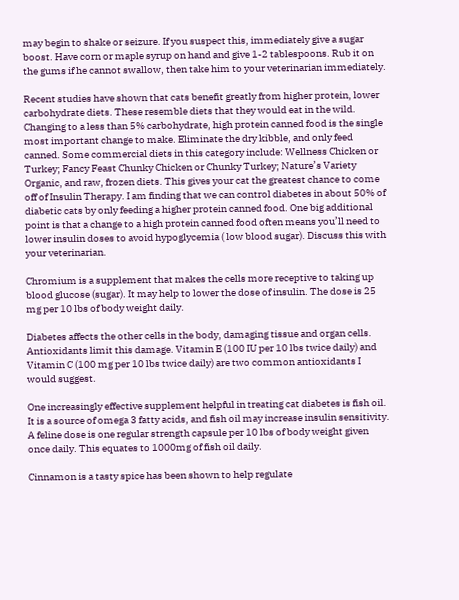may begin to shake or seizure. If you suspect this, immediately give a sugar boost. Have corn or maple syrup on hand and give 1-2 tablespoons. Rub it on the gums if he cannot swallow, then take him to your veterinarian immediately.

Recent studies have shown that cats benefit greatly from higher protein, lower carbohydrate diets. These resemble diets that they would eat in the wild. Changing to a less than 5% carbohydrate, high protein canned food is the single most important change to make. Eliminate the dry kibble, and only feed canned. Some commercial diets in this category include: Wellness Chicken or Turkey; Fancy Feast Chunky Chicken or Chunky Turkey; Nature’s Variety Organic, and raw, frozen diets. This gives your cat the greatest chance to come off of Insulin Therapy. I am finding that we can control diabetes in about 50% of diabetic cats by only feeding a higher protein canned food. One big additional point is that a change to a high protein canned food often means you’ll need to lower insulin doses to avoid hypoglycemia ( low blood sugar). Discuss this with your veterinarian.

Chromium is a supplement that makes the cells more receptive to taking up blood glucose (sugar). It may help to lower the dose of insulin. The dose is 25 mg per 10 lbs of body weight daily.

Diabetes affects the other cells in the body, damaging tissue and organ cells. Antioxidants limit this damage. Vitamin E (100 IU per 10 lbs twice daily) and Vitamin C (100 mg per 10 lbs twice daily) are two common antioxidants I would suggest.

One increasingly effective supplement helpful in treating cat diabetes is fish oil. It is a source of omega 3 fatty acids, and fish oil may increase insulin sensitivity. A feline dose is one regular strength capsule per 10 lbs of body weight given once daily. This equates to 1000mg of fish oil daily.

Cinnamon is a tasty spice has been shown to help regulate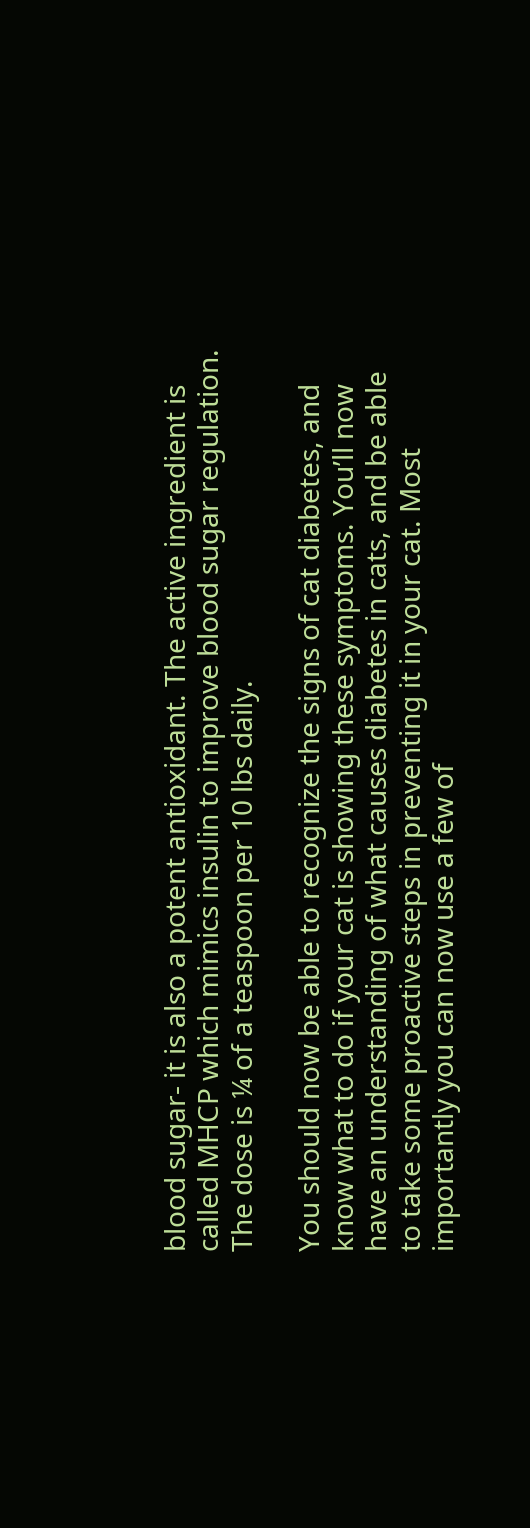blood sugar- it is also a potent antioxidant. The active ingredient is called MHCP which mimics insulin to improve blood sugar regulation. The dose is ¼ of a teaspoon per 10 lbs daily.

You should now be able to recognize the signs of cat diabetes, and know what to do if your cat is showing these symptoms. You’ll now have an understanding of what causes diabetes in cats, and be able to take some proactive steps in preventing it in your cat. Most importantly you can now use a few of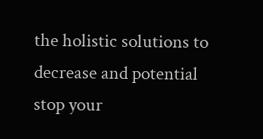the holistic solutions to decrease and potential stop your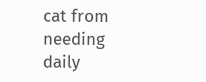cat from needing daily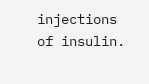injections of insulin.